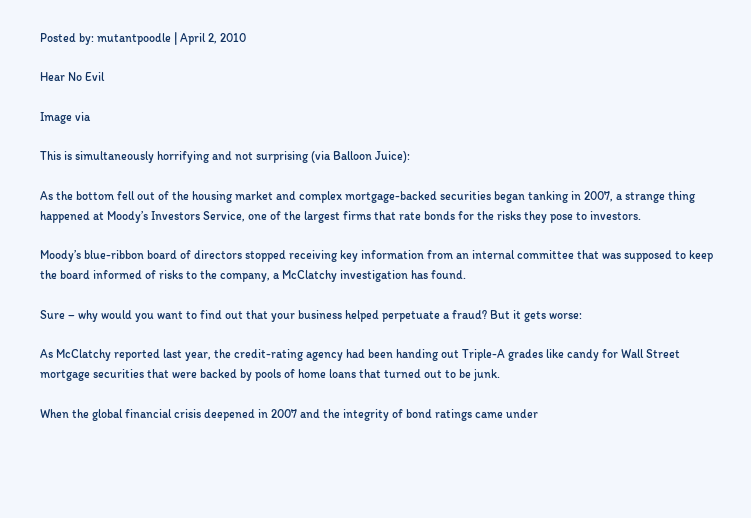Posted by: mutantpoodle | April 2, 2010

Hear No Evil

Image via

This is simultaneously horrifying and not surprising (via Balloon Juice):

As the bottom fell out of the housing market and complex mortgage-backed securities began tanking in 2007, a strange thing happened at Moody’s Investors Service, one of the largest firms that rate bonds for the risks they pose to investors.

Moody’s blue-ribbon board of directors stopped receiving key information from an internal committee that was supposed to keep the board informed of risks to the company, a McClatchy investigation has found.

Sure – why would you want to find out that your business helped perpetuate a fraud? But it gets worse:

As McClatchy reported last year, the credit-rating agency had been handing out Triple-A grades like candy for Wall Street mortgage securities that were backed by pools of home loans that turned out to be junk.

When the global financial crisis deepened in 2007 and the integrity of bond ratings came under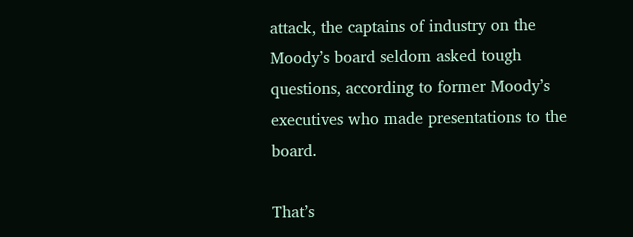attack, the captains of industry on the Moody’s board seldom asked tough questions, according to former Moody’s executives who made presentations to the board.

That’s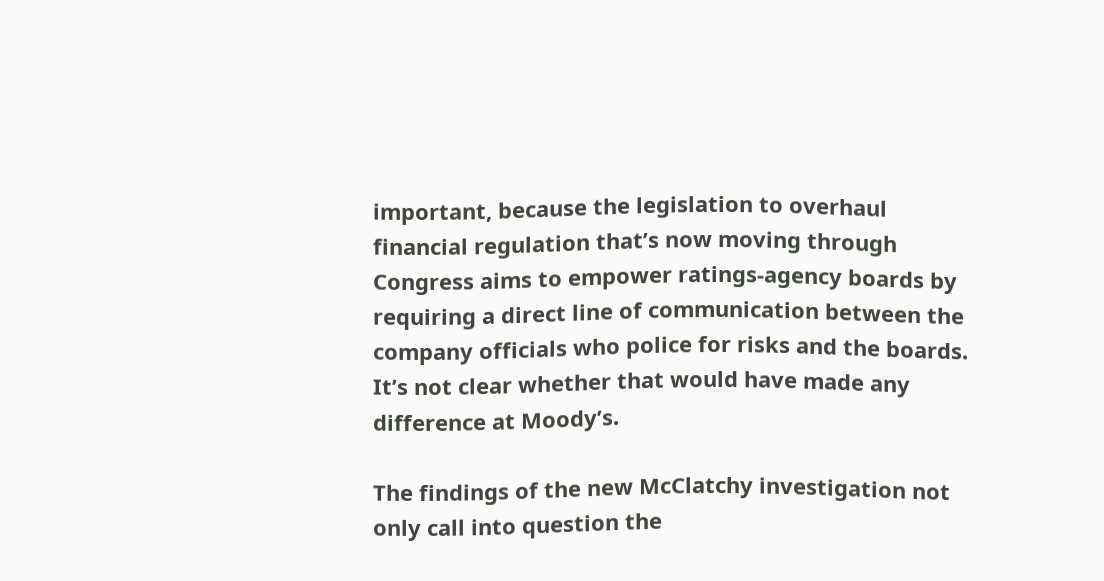important, because the legislation to overhaul financial regulation that’s now moving through Congress aims to empower ratings-agency boards by requiring a direct line of communication between the company officials who police for risks and the boards. It’s not clear whether that would have made any difference at Moody’s.

The findings of the new McClatchy investigation not only call into question the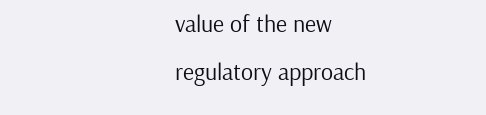value of the new regulatory approach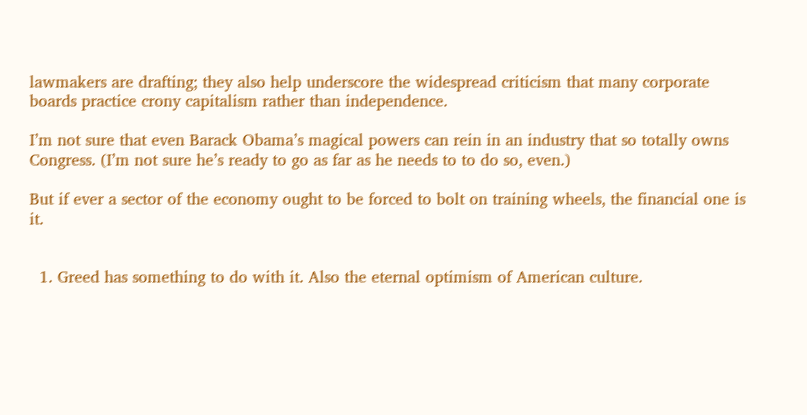lawmakers are drafting; they also help underscore the widespread criticism that many corporate boards practice crony capitalism rather than independence.

I’m not sure that even Barack Obama’s magical powers can rein in an industry that so totally owns Congress. (I’m not sure he’s ready to go as far as he needs to to do so, even.)

But if ever a sector of the economy ought to be forced to bolt on training wheels, the financial one is it.


  1. Greed has something to do with it. Also the eternal optimism of American culture.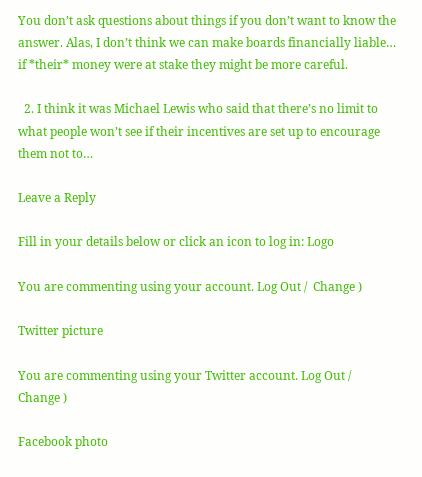You don’t ask questions about things if you don’t want to know the answer. Alas, I don’t think we can make boards financially liable… if *their* money were at stake they might be more careful.

  2. I think it was Michael Lewis who said that there’s no limit to what people won’t see if their incentives are set up to encourage them not to…

Leave a Reply

Fill in your details below or click an icon to log in: Logo

You are commenting using your account. Log Out /  Change )

Twitter picture

You are commenting using your Twitter account. Log Out /  Change )

Facebook photo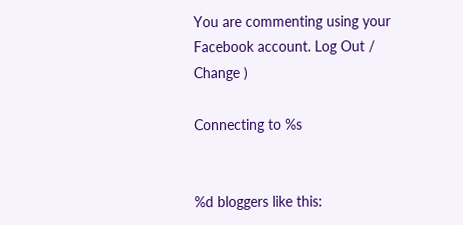You are commenting using your Facebook account. Log Out /  Change )

Connecting to %s


%d bloggers like this: